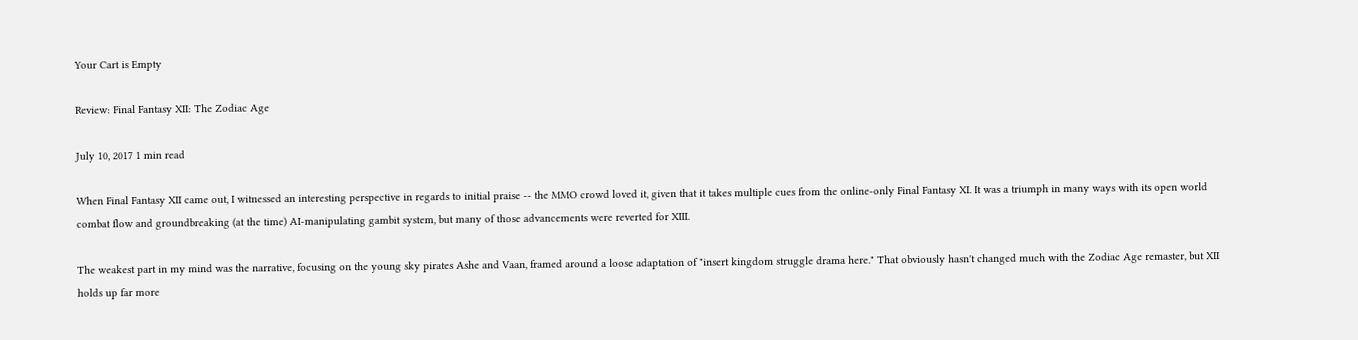Your Cart is Empty

Review: Final Fantasy XII: The Zodiac Age

July 10, 2017 1 min read

When Final Fantasy XII came out, I witnessed an interesting perspective in regards to initial praise -- the MMO crowd loved it, given that it takes multiple cues from the online-only Final Fantasy XI. It was a triumph in many ways with its open world combat flow and groundbreaking (at the time) AI-manipulating gambit system, but many of those advancements were reverted for XIII.

The weakest part in my mind was the narrative, focusing on the young sky pirates Ashe and Vaan, framed around a loose adaptation of "insert kingdom struggle drama here." That obviously hasn't changed much with the Zodiac Age remaster, but XII holds up far more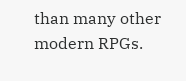than many other modern RPGs.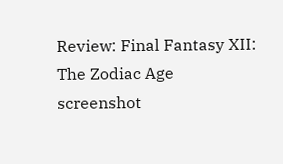Review: Final Fantasy XII: The Zodiac Age screenshot